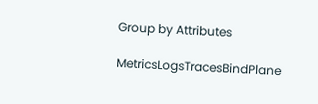Group by Attributes

MetricsLogsTracesBindPlane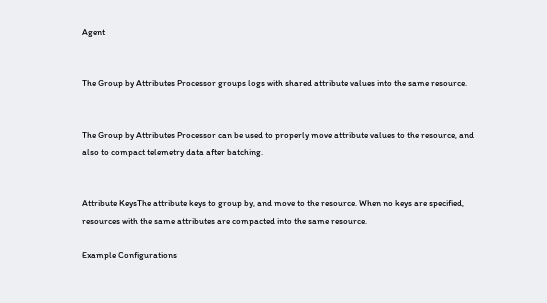Agent


The Group by Attributes Processor groups logs with shared attribute values into the same resource.


The Group by Attributes Processor can be used to properly move attribute values to the resource, and also to compact telemetry data after batching.


Attribute KeysThe attribute keys to group by, and move to the resource. When no keys are specified, resources with the same attributes are compacted into the same resource.

Example Configurations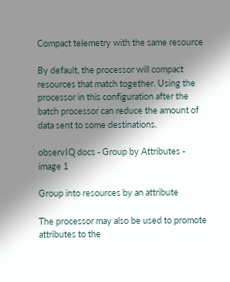Compact telemetry with the same resource

By default, the processor will compact resources that match together. Using the processor in this configuration after the batch processor can reduce the amount of data sent to some destinations.

observIQ docs - Group by Attributes - image 1

Group into resources by an attribute

The processor may also be used to promote attributes to the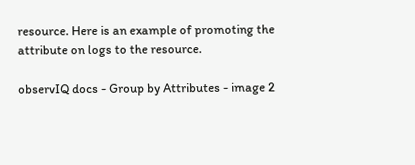resource. Here is an example of promoting the attribute on logs to the resource.

observIQ docs - Group by Attributes - image 2